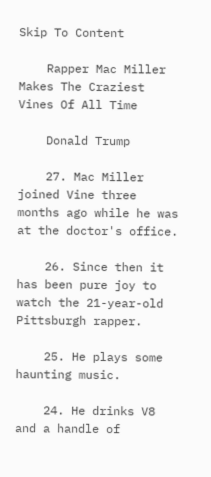Skip To Content

    Rapper Mac Miller Makes The Craziest Vines Of All Time

    Donald Trump

    27. Mac Miller joined Vine three months ago while he was at the doctor's office.

    26. Since then it has been pure joy to watch the 21-year-old Pittsburgh rapper.

    25. He plays some haunting music.

    24. He drinks V8 and a handle of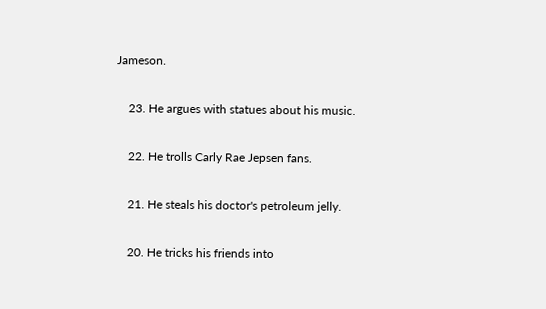Jameson.

    23. He argues with statues about his music.

    22. He trolls Carly Rae Jepsen fans.

    21. He steals his doctor's petroleum jelly.

    20. He tricks his friends into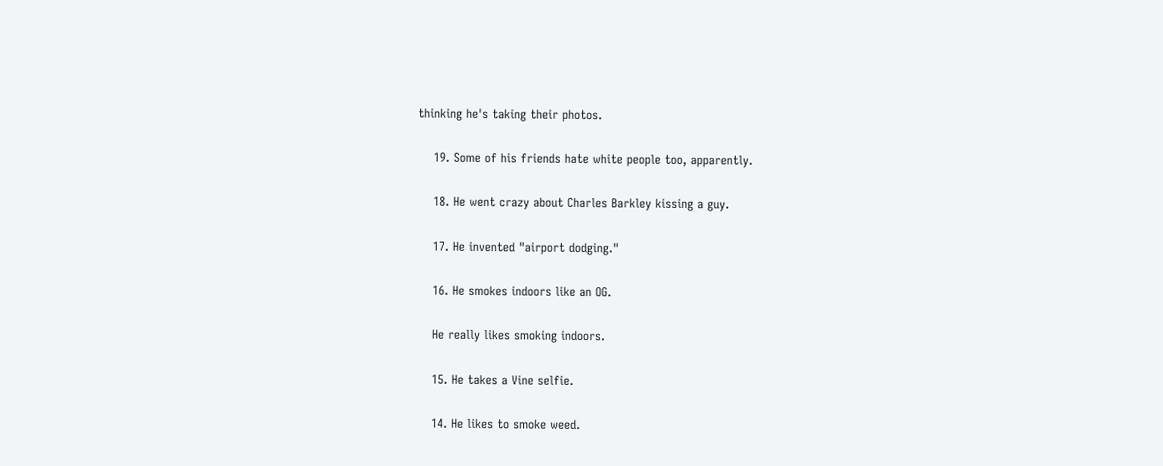thinking he's taking their photos.

    19. Some of his friends hate white people too, apparently.

    18. He went crazy about Charles Barkley kissing a guy.

    17. He invented "airport dodging."

    16. He smokes indoors like an OG.

    He really likes smoking indoors.

    15. He takes a Vine selfie.

    14. He likes to smoke weed.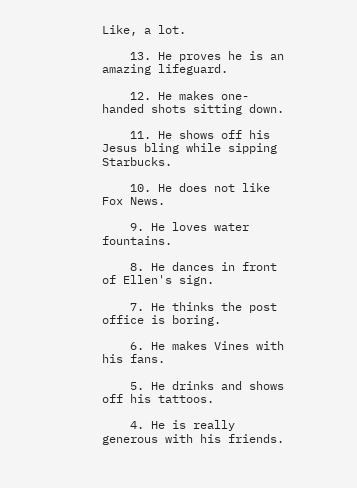Like, a lot.

    13. He proves he is an amazing lifeguard.

    12. He makes one-handed shots sitting down.

    11. He shows off his Jesus bling while sipping Starbucks.

    10. He does not like Fox News.

    9. He loves water fountains.

    8. He dances in front of Ellen's sign.

    7. He thinks the post office is boring.

    6. He makes Vines with his fans.

    5. He drinks and shows off his tattoos.

    4. He is really generous with his friends.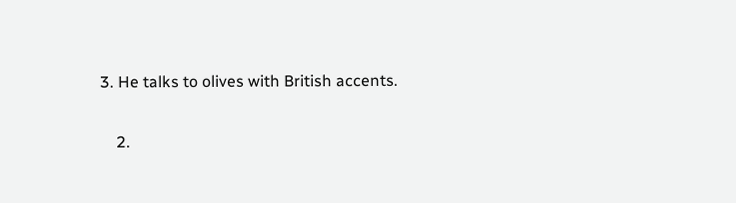3. He talks to olives with British accents.

    2.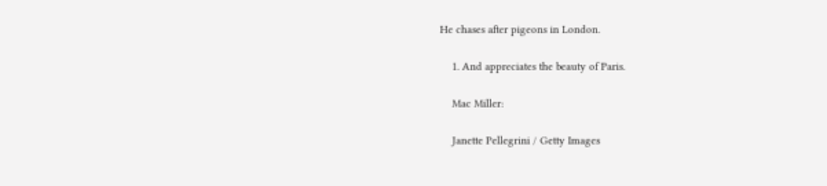He chases after pigeons in London.

    1. And appreciates the beauty of Paris.

    Mac Miller:

    Janette Pellegrini / Getty Images